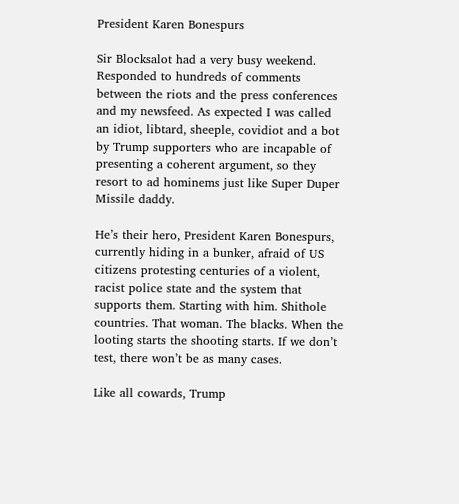President Karen Bonespurs

Sir Blocksalot had a very busy weekend. Responded to hundreds of comments between the riots and the press conferences and my newsfeed. As expected I was called an idiot, libtard, sheeple, covidiot and a bot by Trump supporters who are incapable of presenting a coherent argument, so they resort to ad hominems just like Super Duper Missile daddy.

He’s their hero, President Karen Bonespurs, currently hiding in a bunker, afraid of US citizens protesting centuries of a violent, racist police state and the system that supports them. Starting with him. Shithole countries. That woman. The blacks. When the looting starts the shooting starts. If we don’t test, there won’t be as many cases.

Like all cowards, Trump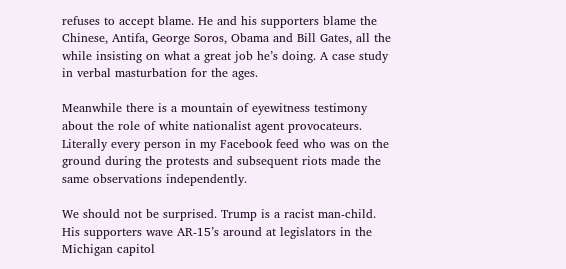refuses to accept blame. He and his supporters blame the Chinese, Antifa, George Soros, Obama and Bill Gates, all the while insisting on what a great job he’s doing. A case study in verbal masturbation for the ages.

Meanwhile there is a mountain of eyewitness testimony about the role of white nationalist agent provocateurs. Literally every person in my Facebook feed who was on the ground during the protests and subsequent riots made the same observations independently.

We should not be surprised. Trump is a racist man-child. His supporters wave AR-15’s around at legislators in the Michigan capitol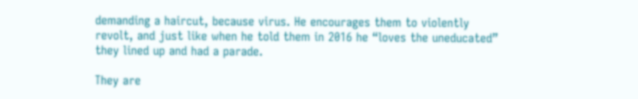demanding a haircut, because virus. He encourages them to violently revolt, and just like when he told them in 2016 he “loves the uneducated” they lined up and had a parade.

They are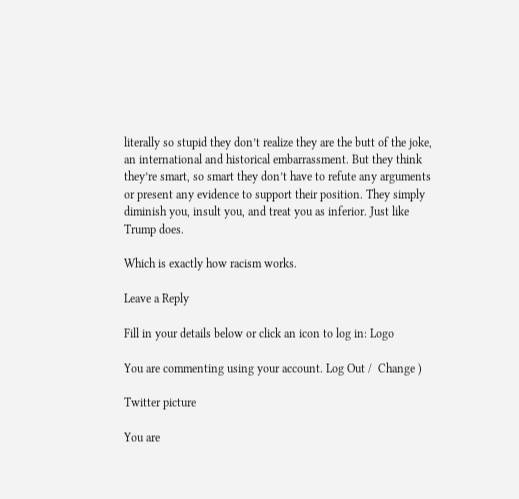literally so stupid they don’t realize they are the butt of the joke, an international and historical embarrassment. But they think they’re smart, so smart they don’t have to refute any arguments or present any evidence to support their position. They simply diminish you, insult you, and treat you as inferior. Just like Trump does.

Which is exactly how racism works.

Leave a Reply

Fill in your details below or click an icon to log in: Logo

You are commenting using your account. Log Out /  Change )

Twitter picture

You are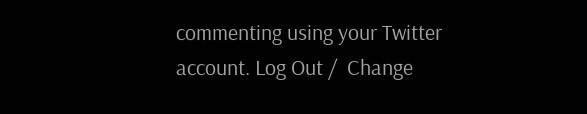commenting using your Twitter account. Log Out /  Change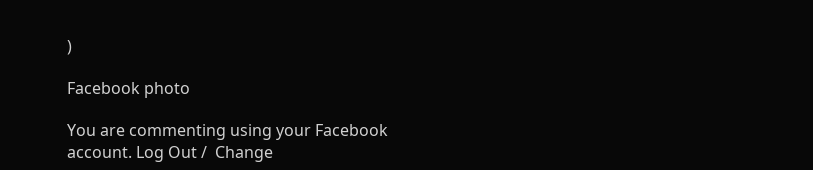)

Facebook photo

You are commenting using your Facebook account. Log Out /  Change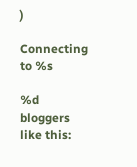)

Connecting to %s

%d bloggers like this: